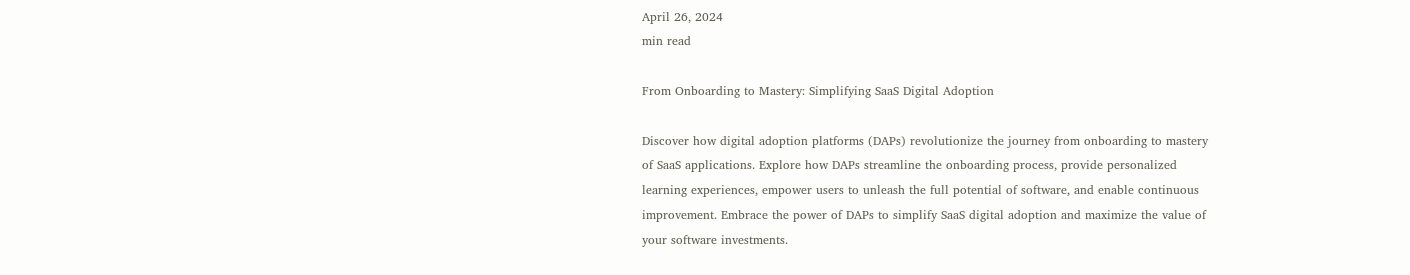April 26, 2024
min read

From Onboarding to Mastery: Simplifying SaaS Digital Adoption

Discover how digital adoption platforms (DAPs) revolutionize the journey from onboarding to mastery of SaaS applications. Explore how DAPs streamline the onboarding process, provide personalized learning experiences, empower users to unleash the full potential of software, and enable continuous improvement. Embrace the power of DAPs to simplify SaaS digital adoption and maximize the value of your software investments.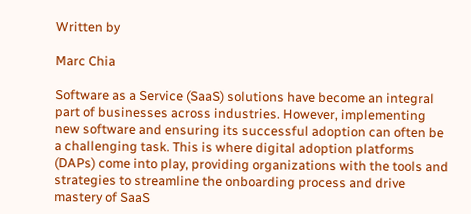Written by

Marc Chia

Software as a Service (SaaS) solutions have become an integral part of businesses across industries. However, implementing new software and ensuring its successful adoption can often be a challenging task. This is where digital adoption platforms (DAPs) come into play, providing organizations with the tools and strategies to streamline the onboarding process and drive mastery of SaaS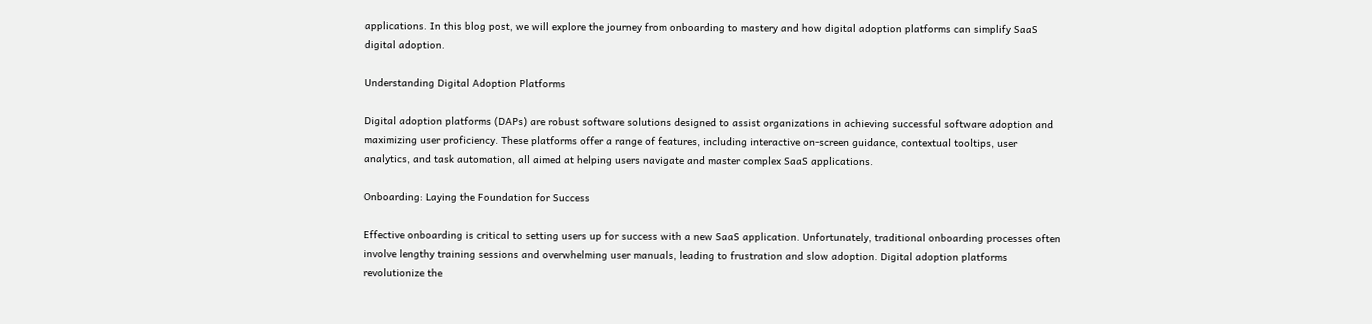applications. In this blog post, we will explore the journey from onboarding to mastery and how digital adoption platforms can simplify SaaS digital adoption.

Understanding Digital Adoption Platforms

Digital adoption platforms (DAPs) are robust software solutions designed to assist organizations in achieving successful software adoption and maximizing user proficiency. These platforms offer a range of features, including interactive on-screen guidance, contextual tooltips, user analytics, and task automation, all aimed at helping users navigate and master complex SaaS applications.

Onboarding: Laying the Foundation for Success

Effective onboarding is critical to setting users up for success with a new SaaS application. Unfortunately, traditional onboarding processes often involve lengthy training sessions and overwhelming user manuals, leading to frustration and slow adoption. Digital adoption platforms revolutionize the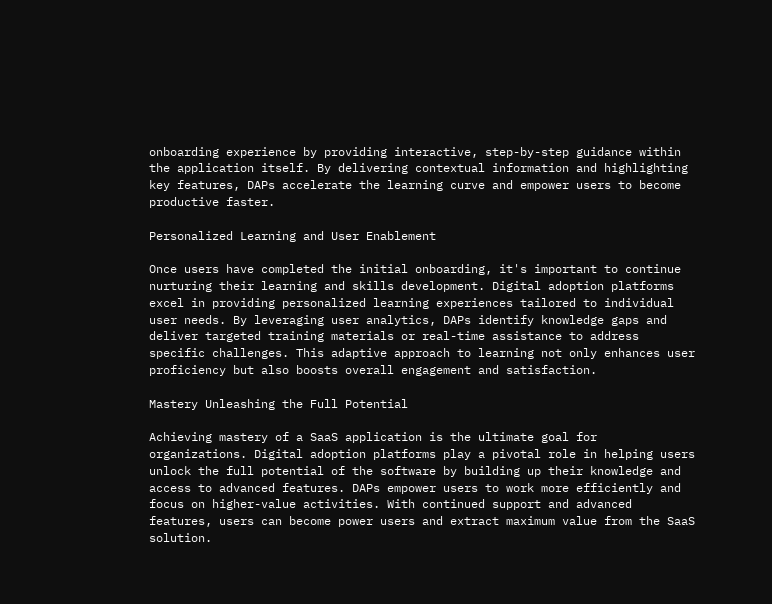onboarding experience by providing interactive, step-by-step guidance within the application itself. By delivering contextual information and highlighting key features, DAPs accelerate the learning curve and empower users to become productive faster.

Personalized Learning and User Enablement

Once users have completed the initial onboarding, it's important to continue nurturing their learning and skills development. Digital adoption platforms excel in providing personalized learning experiences tailored to individual user needs. By leveraging user analytics, DAPs identify knowledge gaps and deliver targeted training materials or real-time assistance to address specific challenges. This adaptive approach to learning not only enhances user proficiency but also boosts overall engagement and satisfaction.

Mastery Unleashing the Full Potential

Achieving mastery of a SaaS application is the ultimate goal for organizations. Digital adoption platforms play a pivotal role in helping users unlock the full potential of the software by building up their knowledge and access to advanced features. DAPs empower users to work more efficiently and focus on higher-value activities. With continued support and advanced features, users can become power users and extract maximum value from the SaaS solution.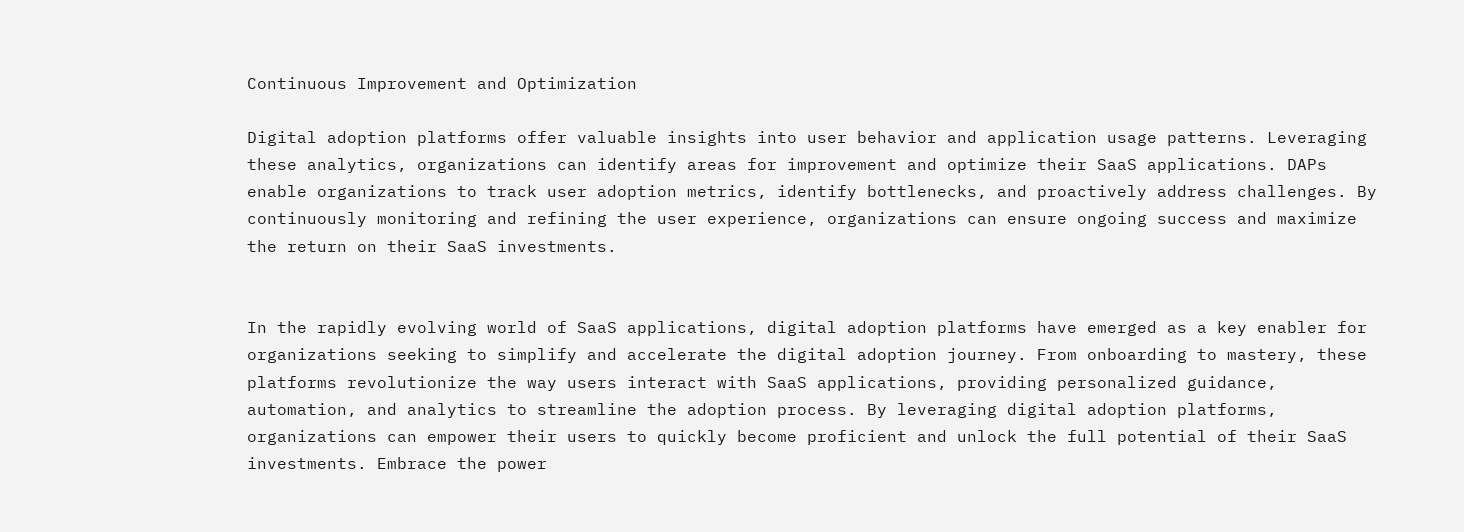Continuous Improvement and Optimization

Digital adoption platforms offer valuable insights into user behavior and application usage patterns. Leveraging these analytics, organizations can identify areas for improvement and optimize their SaaS applications. DAPs enable organizations to track user adoption metrics, identify bottlenecks, and proactively address challenges. By continuously monitoring and refining the user experience, organizations can ensure ongoing success and maximize the return on their SaaS investments.


In the rapidly evolving world of SaaS applications, digital adoption platforms have emerged as a key enabler for organizations seeking to simplify and accelerate the digital adoption journey. From onboarding to mastery, these platforms revolutionize the way users interact with SaaS applications, providing personalized guidance, automation, and analytics to streamline the adoption process. By leveraging digital adoption platforms, organizations can empower their users to quickly become proficient and unlock the full potential of their SaaS investments. Embrace the power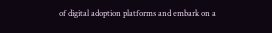of digital adoption platforms and embark on a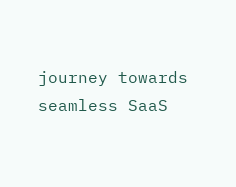journey towards seamless SaaS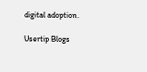digital adoption.

Usertip Blogs